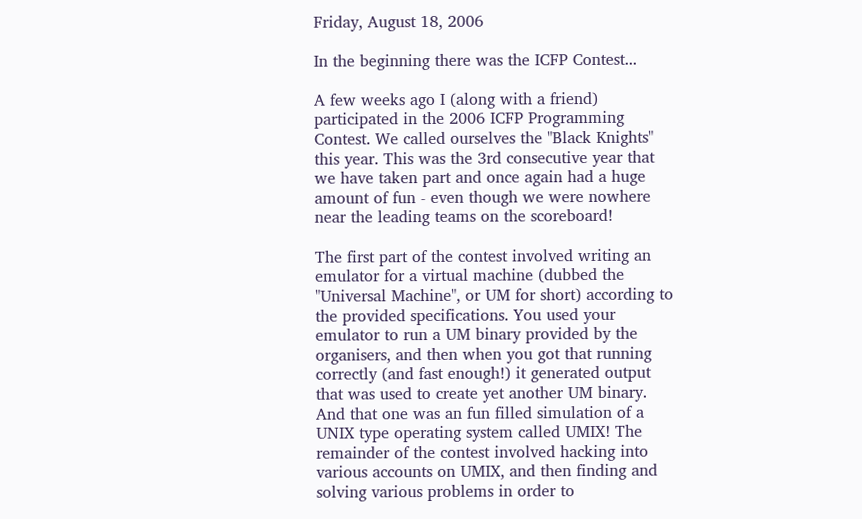Friday, August 18, 2006

In the beginning there was the ICFP Contest...

A few weeks ago I (along with a friend) participated in the 2006 ICFP Programming Contest. We called ourselves the "Black Knights" this year. This was the 3rd consecutive year that we have taken part and once again had a huge amount of fun - even though we were nowhere near the leading teams on the scoreboard!

The first part of the contest involved writing an emulator for a virtual machine (dubbed the "Universal Machine", or UM for short) according to the provided specifications. You used your emulator to run a UM binary provided by the organisers, and then when you got that running correctly (and fast enough!) it generated output that was used to create yet another UM binary. And that one was an fun filled simulation of a UNIX type operating system called UMIX! The remainder of the contest involved hacking into various accounts on UMIX, and then finding and solving various problems in order to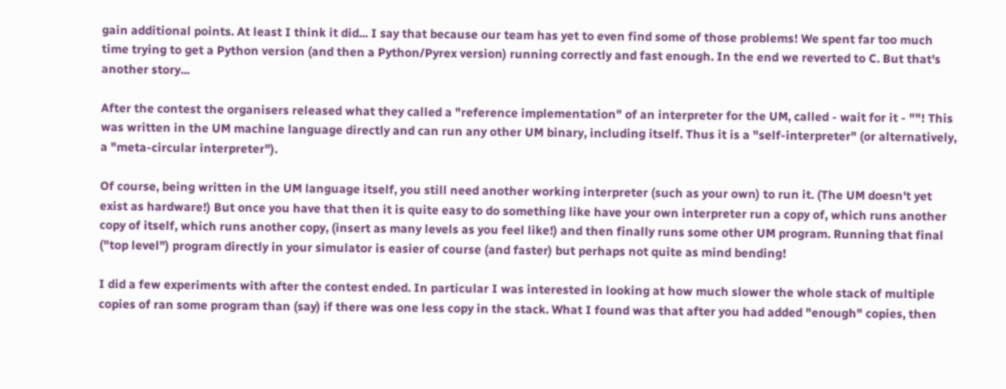gain additional points. At least I think it did... I say that because our team has yet to even find some of those problems! We spent far too much time trying to get a Python version (and then a Python/Pyrex version) running correctly and fast enough. In the end we reverted to C. But that's another story...

After the contest the organisers released what they called a "reference implementation" of an interpreter for the UM, called - wait for it - ""! This was written in the UM machine language directly and can run any other UM binary, including itself. Thus it is a "self-interpreter" (or alternatively, a "meta-circular interpreter").

Of course, being written in the UM language itself, you still need another working interpreter (such as your own) to run it. (The UM doesn't yet exist as hardware!) But once you have that then it is quite easy to do something like have your own interpreter run a copy of, which runs another copy of itself, which runs another copy, (insert as many levels as you feel like!) and then finally runs some other UM program. Running that final ("top level") program directly in your simulator is easier of course (and faster) but perhaps not quite as mind bending!

I did a few experiments with after the contest ended. In particular I was interested in looking at how much slower the whole stack of multiple copies of ran some program than (say) if there was one less copy in the stack. What I found was that after you had added "enough" copies, then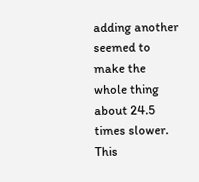adding another seemed to make the whole thing about 24.5 times slower. This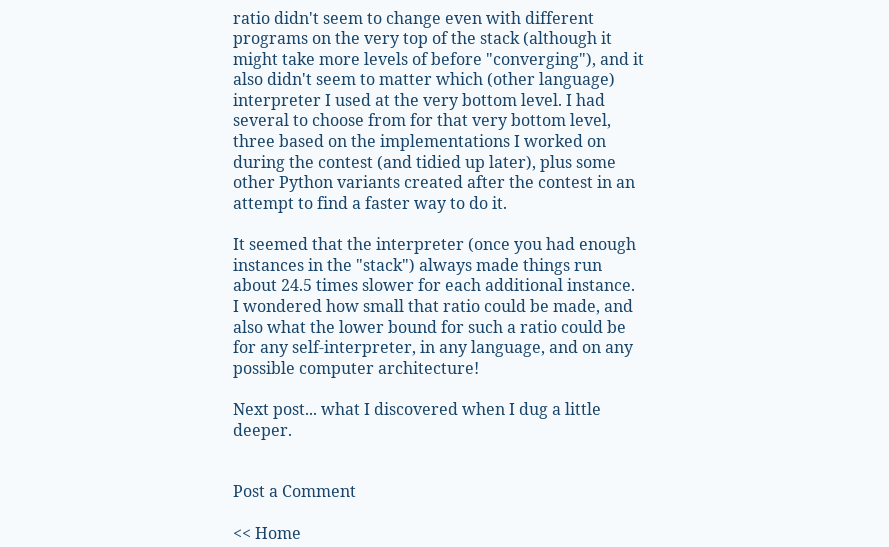ratio didn't seem to change even with different programs on the very top of the stack (although it might take more levels of before "converging"), and it also didn't seem to matter which (other language) interpreter I used at the very bottom level. I had several to choose from for that very bottom level, three based on the implementations I worked on during the contest (and tidied up later), plus some other Python variants created after the contest in an attempt to find a faster way to do it.

It seemed that the interpreter (once you had enough instances in the "stack") always made things run about 24.5 times slower for each additional instance. I wondered how small that ratio could be made, and also what the lower bound for such a ratio could be for any self-interpreter, in any language, and on any possible computer architecture!

Next post... what I discovered when I dug a little deeper.


Post a Comment

<< Home